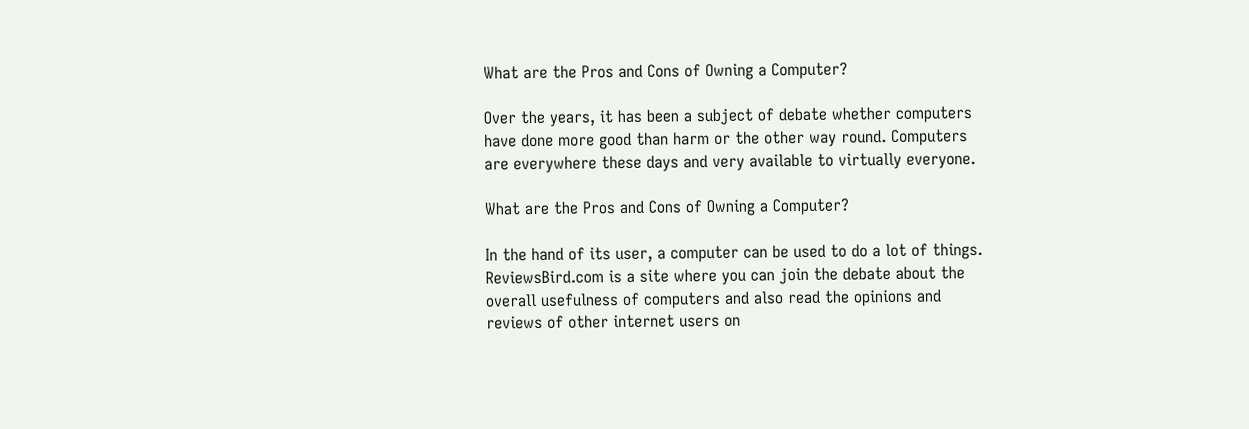What are the Pros and Cons of Owning a Computer?

Over the years, it has been a subject of debate whether computers have done more good than harm or the other way round. Computers are everywhere these days and very available to virtually everyone.

What are the Pros and Cons of Owning a Computer?

In the hand of its user, a computer can be used to do a lot of things. ReviewsBird.com is a site where you can join the debate about the overall usefulness of computers and also read the opinions and reviews of other internet users on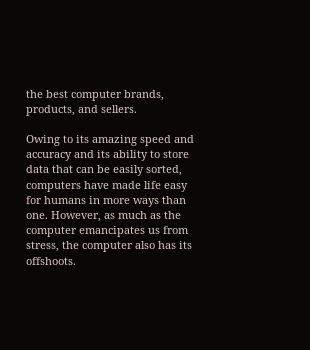the best computer brands, products, and sellers.

Owing to its amazing speed and accuracy and its ability to store data that can be easily sorted, computers have made life easy for humans in more ways than one. However, as much as the computer emancipates us from stress, the computer also has its offshoots.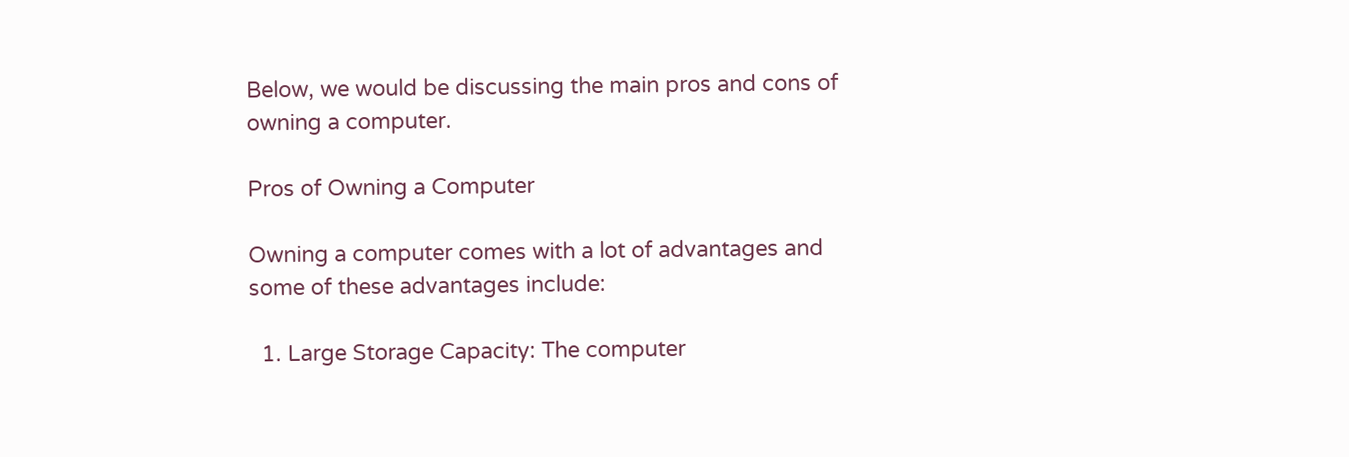Below, we would be discussing the main pros and cons of owning a computer.

Pros of Owning a Computer

Owning a computer comes with a lot of advantages and some of these advantages include:

  1. Large Storage Capacity: The computer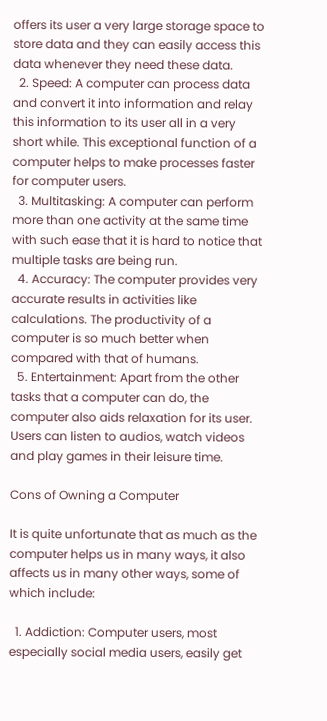offers its user a very large storage space to store data and they can easily access this data whenever they need these data.
  2. Speed: A computer can process data and convert it into information and relay this information to its user all in a very short while. This exceptional function of a computer helps to make processes faster for computer users.
  3. Multitasking: A computer can perform more than one activity at the same time with such ease that it is hard to notice that multiple tasks are being run.
  4. Accuracy: The computer provides very accurate results in activities like calculations. The productivity of a computer is so much better when compared with that of humans.
  5. Entertainment: Apart from the other tasks that a computer can do, the computer also aids relaxation for its user. Users can listen to audios, watch videos and play games in their leisure time.

Cons of Owning a Computer

It is quite unfortunate that as much as the computer helps us in many ways, it also affects us in many other ways, some of which include:

  1. Addiction: Computer users, most especially social media users, easily get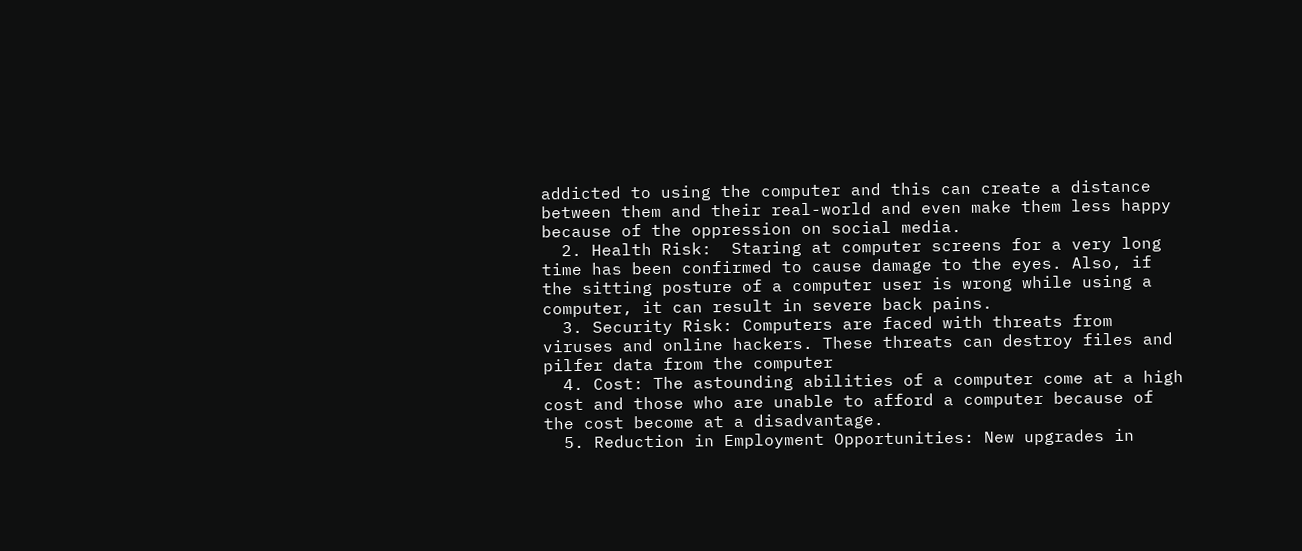addicted to using the computer and this can create a distance between them and their real-world and even make them less happy because of the oppression on social media.
  2. Health Risk:  Staring at computer screens for a very long time has been confirmed to cause damage to the eyes. Also, if the sitting posture of a computer user is wrong while using a computer, it can result in severe back pains.
  3. Security Risk: Computers are faced with threats from viruses and online hackers. These threats can destroy files and pilfer data from the computer
  4. Cost: The astounding abilities of a computer come at a high cost and those who are unable to afford a computer because of the cost become at a disadvantage.
  5. Reduction in Employment Opportunities: New upgrades in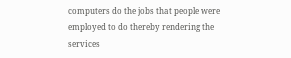computers do the jobs that people were employed to do thereby rendering the services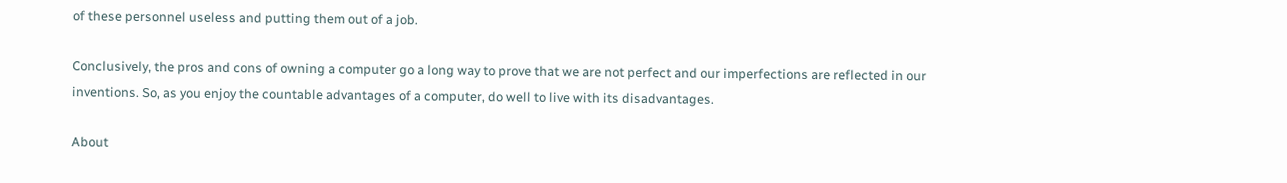of these personnel useless and putting them out of a job.

Conclusively, the pros and cons of owning a computer go a long way to prove that we are not perfect and our imperfections are reflected in our inventions. So, as you enjoy the countable advantages of a computer, do well to live with its disadvantages.

About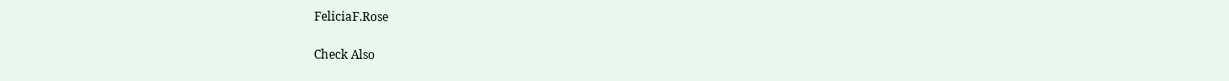FeliciaF.Rose

Check Also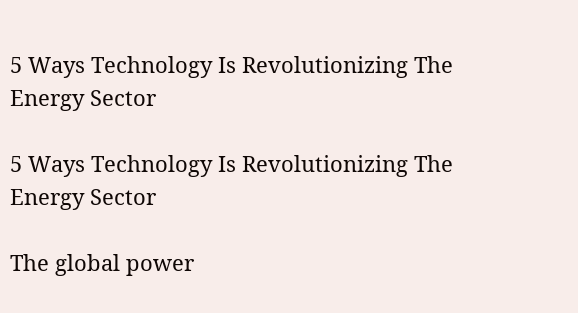5 Ways Technology Is Revolutionizing The Energy Sector

5 Ways Technology Is Revolutionizing The Energy Sector

The global power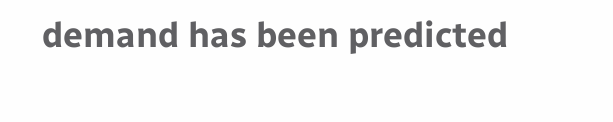demand has been predicted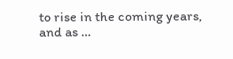to rise in the coming years, and as …